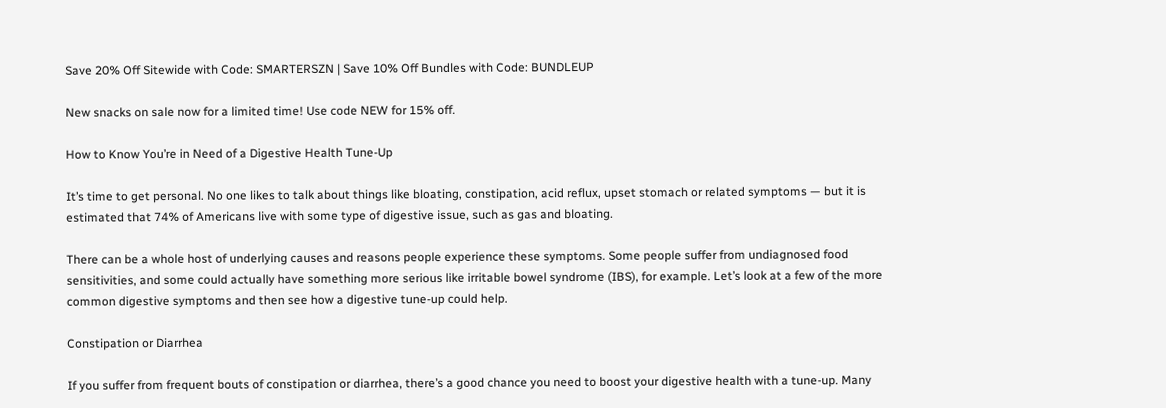Save 20% Off Sitewide with Code: SMARTERSZN | Save 10% Off Bundles with Code: BUNDLEUP

New snacks on sale now for a limited time! Use code NEW for 15% off.

How to Know You’re in Need of a Digestive Health Tune-Up

It’s time to get personal. No one likes to talk about things like bloating, constipation, acid reflux, upset stomach or related symptoms — but it is estimated that 74% of Americans live with some type of digestive issue, such as gas and bloating.

There can be a whole host of underlying causes and reasons people experience these symptoms. Some people suffer from undiagnosed food sensitivities, and some could actually have something more serious like irritable bowel syndrome (IBS), for example. Let’s look at a few of the more common digestive symptoms and then see how a digestive tune-up could help.

Constipation or Diarrhea

If you suffer from frequent bouts of constipation or diarrhea, there’s a good chance you need to boost your digestive health with a tune-up. Many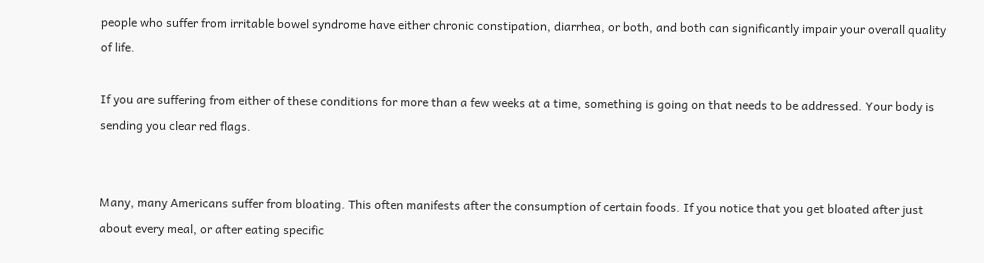people who suffer from irritable bowel syndrome have either chronic constipation, diarrhea, or both, and both can significantly impair your overall quality of life.

If you are suffering from either of these conditions for more than a few weeks at a time, something is going on that needs to be addressed. Your body is sending you clear red flags.


Many, many Americans suffer from bloating. This often manifests after the consumption of certain foods. If you notice that you get bloated after just about every meal, or after eating specific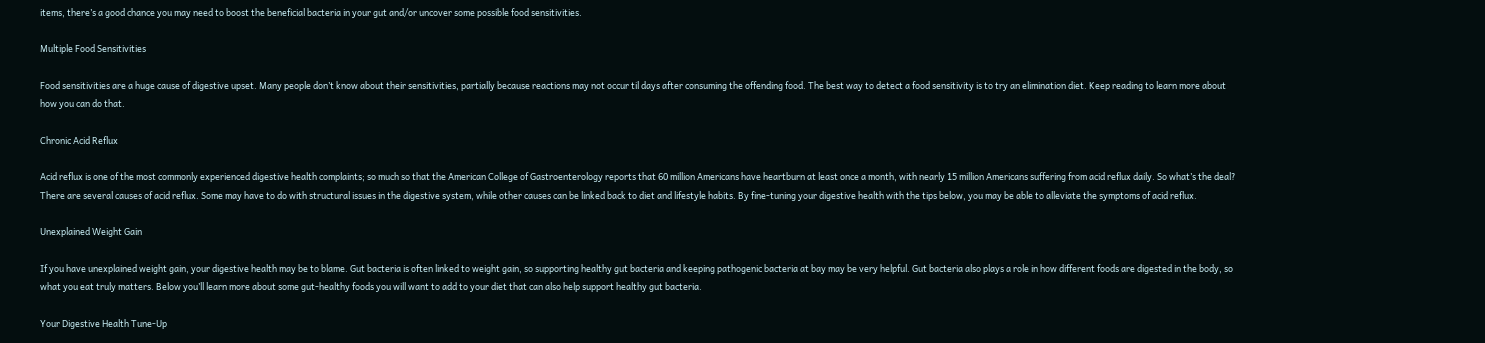items, there’s a good chance you may need to boost the beneficial bacteria in your gut and/or uncover some possible food sensitivities.

Multiple Food Sensitivities

Food sensitivities are a huge cause of digestive upset. Many people don’t know about their sensitivities, partially because reactions may not occur til days after consuming the offending food. The best way to detect a food sensitivity is to try an elimination diet. Keep reading to learn more about how you can do that.

Chronic Acid Reflux

Acid reflux is one of the most commonly experienced digestive health complaints; so much so that the American College of Gastroenterology reports that 60 million Americans have heartburn at least once a month, with nearly 15 million Americans suffering from acid reflux daily. So what’s the deal? There are several causes of acid reflux. Some may have to do with structural issues in the digestive system, while other causes can be linked back to diet and lifestyle habits. By fine-tuning your digestive health with the tips below, you may be able to alleviate the symptoms of acid reflux.

Unexplained Weight Gain

If you have unexplained weight gain, your digestive health may be to blame. Gut bacteria is often linked to weight gain, so supporting healthy gut bacteria and keeping pathogenic bacteria at bay may be very helpful. Gut bacteria also plays a role in how different foods are digested in the body, so what you eat truly matters. Below you’ll learn more about some gut-healthy foods you will want to add to your diet that can also help support healthy gut bacteria.

Your Digestive Health Tune-Up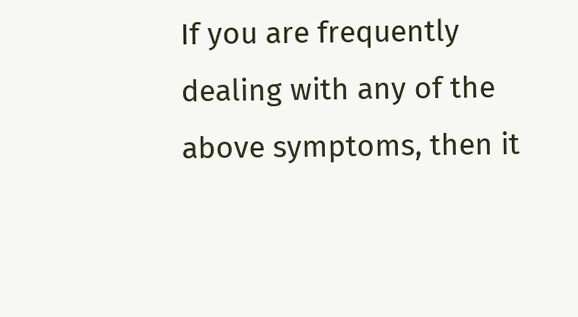If you are frequently dealing with any of the above symptoms, then it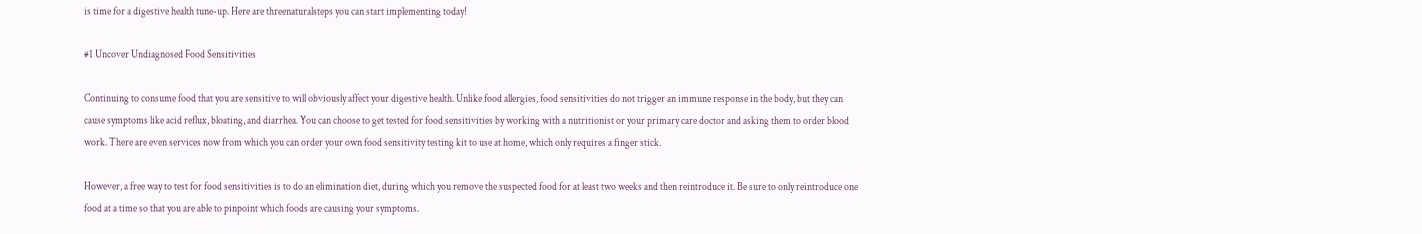is time for a digestive health tune-up. Here are threenaturalsteps you can start implementing today!

#1 Uncover Undiagnosed Food Sensitivities

Continuing to consume food that you are sensitive to will obviously affect your digestive health. Unlike food allergies, food sensitivities do not trigger an immune response in the body, but they can cause symptoms like acid reflux, bloating, and diarrhea. You can choose to get tested for food sensitivities by working with a nutritionist or your primary care doctor and asking them to order blood work. There are even services now from which you can order your own food sensitivity testing kit to use at home, which only requires a finger stick.

However, a free way to test for food sensitivities is to do an elimination diet, during which you remove the suspected food for at least two weeks and then reintroduce it. Be sure to only reintroduce one food at a time so that you are able to pinpoint which foods are causing your symptoms.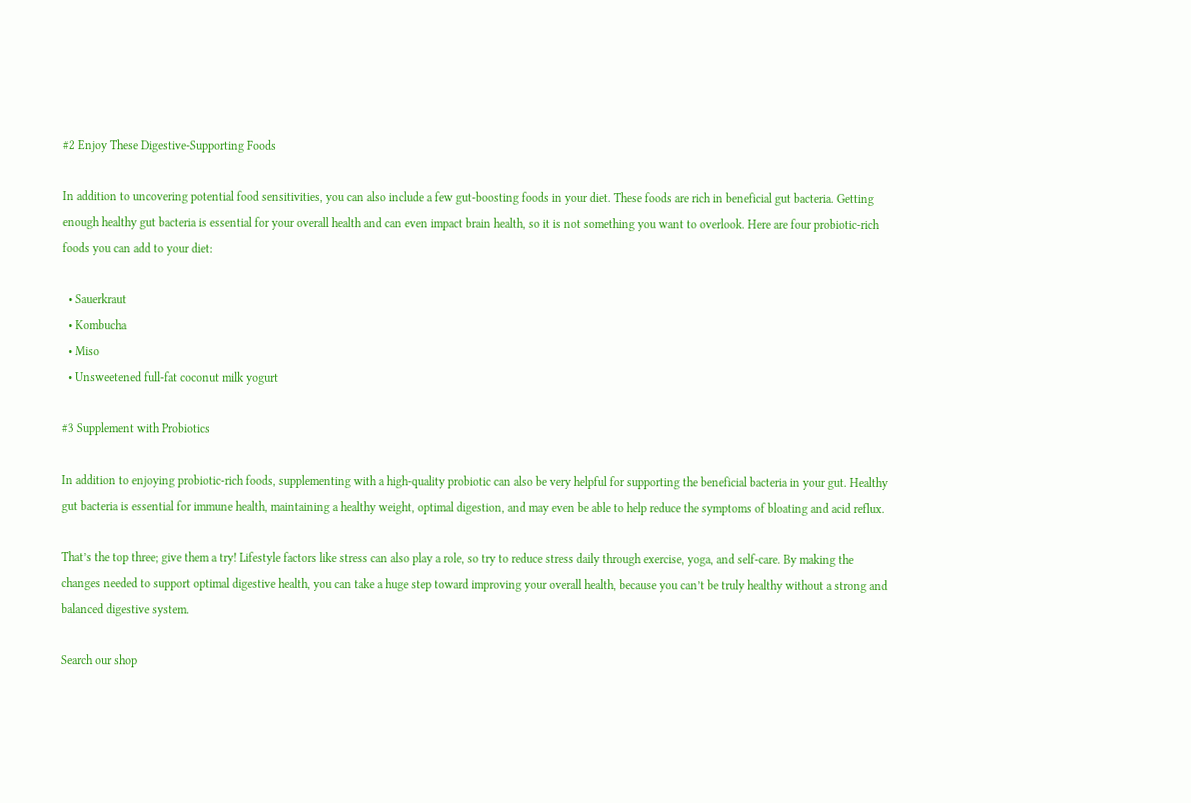#2 Enjoy These Digestive-Supporting Foods

In addition to uncovering potential food sensitivities, you can also include a few gut-boosting foods in your diet. These foods are rich in beneficial gut bacteria. Getting enough healthy gut bacteria is essential for your overall health and can even impact brain health, so it is not something you want to overlook. Here are four probiotic-rich foods you can add to your diet:

  • Sauerkraut
  • Kombucha
  • Miso
  • Unsweetened full-fat coconut milk yogurt

#3 Supplement with Probiotics

In addition to enjoying probiotic-rich foods, supplementing with a high-quality probiotic can also be very helpful for supporting the beneficial bacteria in your gut. Healthy gut bacteria is essential for immune health, maintaining a healthy weight, optimal digestion, and may even be able to help reduce the symptoms of bloating and acid reflux.

That’s the top three; give them a try! Lifestyle factors like stress can also play a role, so try to reduce stress daily through exercise, yoga, and self-care. By making the changes needed to support optimal digestive health, you can take a huge step toward improving your overall health, because you can’t be truly healthy without a strong and balanced digestive system.

Search our shop